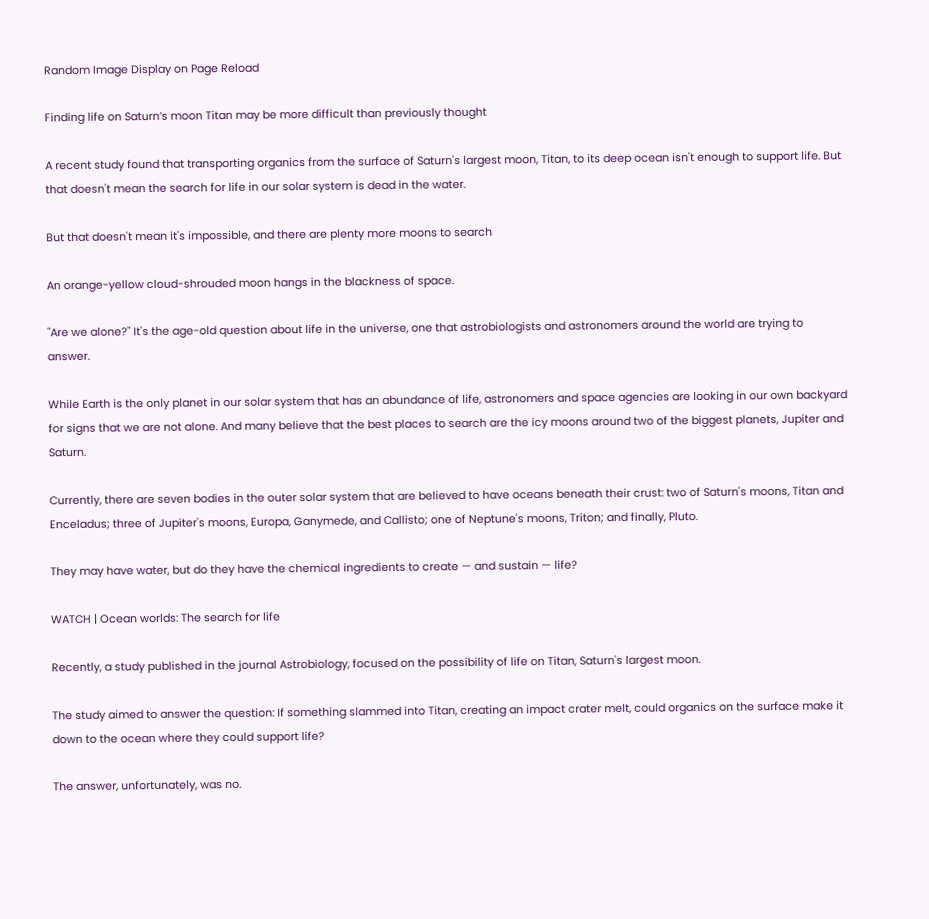Random Image Display on Page Reload

Finding life on Saturn’s moon Titan may be more difficult than previously thought

A recent study found that transporting organics from the surface of Saturn's largest moon, Titan, to its deep ocean isn't enough to support life. But that doesn't mean the search for life in our solar system is dead in the water.

But that doesn't mean it's impossible, and there are plenty more moons to search

An orange-yellow cloud-shrouded moon hangs in the blackness of space.

"Are we alone?" It's the age-old question about life in the universe, one that astrobiologists and astronomers around the world are trying to answer.

While Earth is the only planet in our solar system that has an abundance of life, astronomers and space agencies are looking in our own backyard for signs that we are not alone. And many believe that the best places to search are the icy moons around two of the biggest planets, Jupiter and Saturn.

Currently, there are seven bodies in the outer solar system that are believed to have oceans beneath their crust: two of Saturn's moons, Titan and Enceladus; three of Jupiter's moons, Europa, Ganymede, and Callisto; one of Neptune's moons, Triton; and finally, Pluto.

They may have water, but do they have the chemical ingredients to create — and sustain — life?

WATCH | Ocean worlds: The search for life

Recently, a study published in the journal Astrobiology, focused on the possibility of life on Titan, Saturn's largest moon.

The study aimed to answer the question: If something slammed into Titan, creating an impact crater melt, could organics on the surface make it down to the ocean where they could support life?

The answer, unfortunately, was no.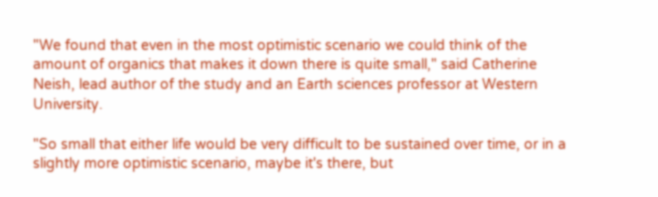"We found that even in the most optimistic scenario we could think of the amount of organics that makes it down there is quite small," said Catherine Neish, lead author of the study and an Earth sciences professor at Western University.

"So small that either life would be very difficult to be sustained over time, or in a slightly more optimistic scenario, maybe it's there, but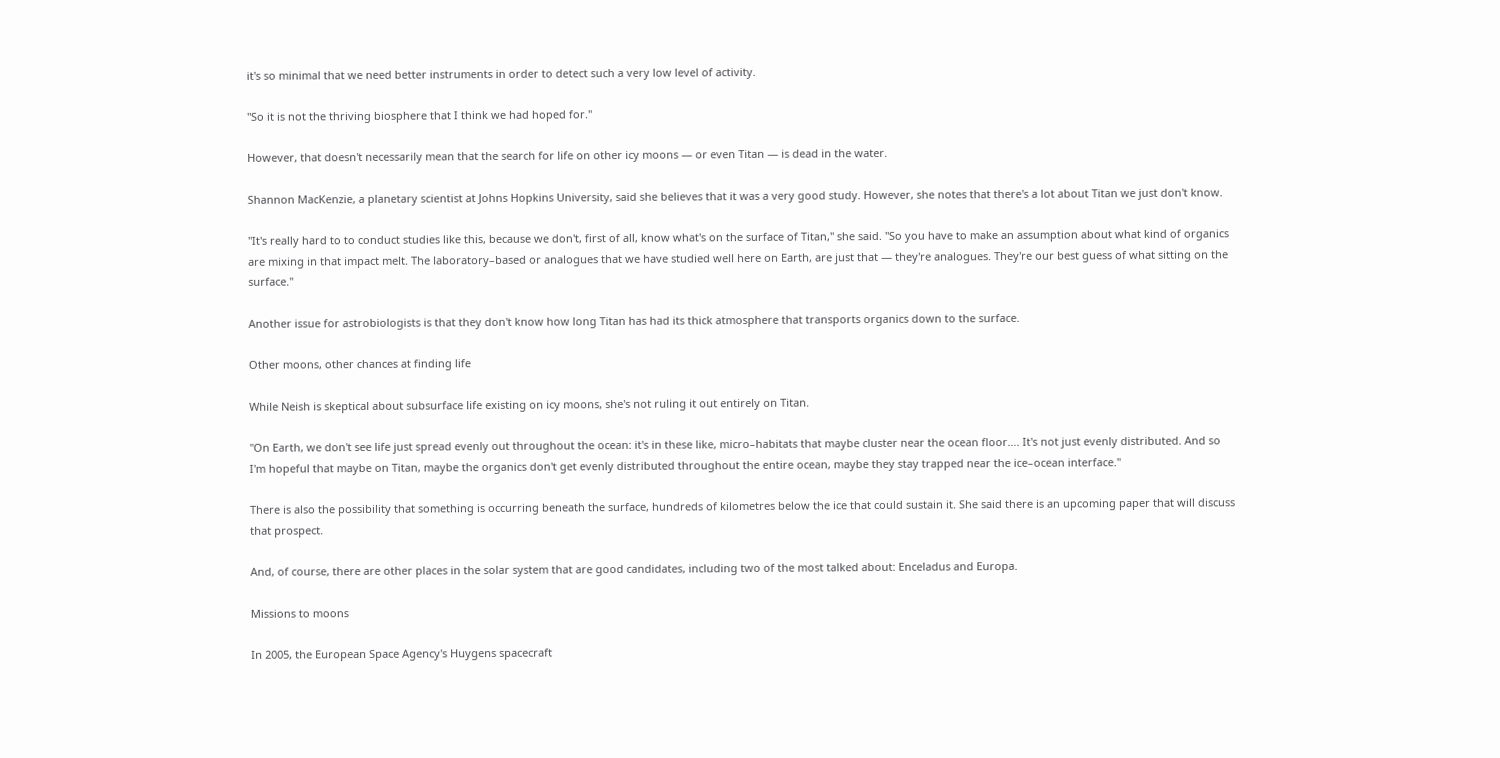it's so minimal that we need better instruments in order to detect such a very low level of activity.

"So it is not the thriving biosphere that I think we had hoped for."

However, that doesn't necessarily mean that the search for life on other icy moons — or even Titan — is dead in the water.

Shannon MacKenzie, a planetary scientist at Johns Hopkins University, said she believes that it was a very good study. However, she notes that there's a lot about Titan we just don't know.

"It's really hard to to conduct studies like this, because we don't, first of all, know what's on the surface of Titan," she said. "So you have to make an assumption about what kind of organics are mixing in that impact melt. The laboratory–based or analogues that we have studied well here on Earth, are just that — they're analogues. They're our best guess of what sitting on the surface."

Another issue for astrobiologists is that they don't know how long Titan has had its thick atmosphere that transports organics down to the surface.

Other moons, other chances at finding life

While Neish is skeptical about subsurface life existing on icy moons, she's not ruling it out entirely on Titan.

"On Earth, we don't see life just spread evenly out throughout the ocean: it's in these like, micro–habitats that maybe cluster near the ocean floor…. It's not just evenly distributed. And so I'm hopeful that maybe on Titan, maybe the organics don't get evenly distributed throughout the entire ocean, maybe they stay trapped near the ice–ocean interface."

There is also the possibility that something is occurring beneath the surface, hundreds of kilometres below the ice that could sustain it. She said there is an upcoming paper that will discuss that prospect.

And, of course, there are other places in the solar system that are good candidates, including two of the most talked about: Enceladus and Europa.

Missions to moons

In 2005, the European Space Agency's Huygens spacecraft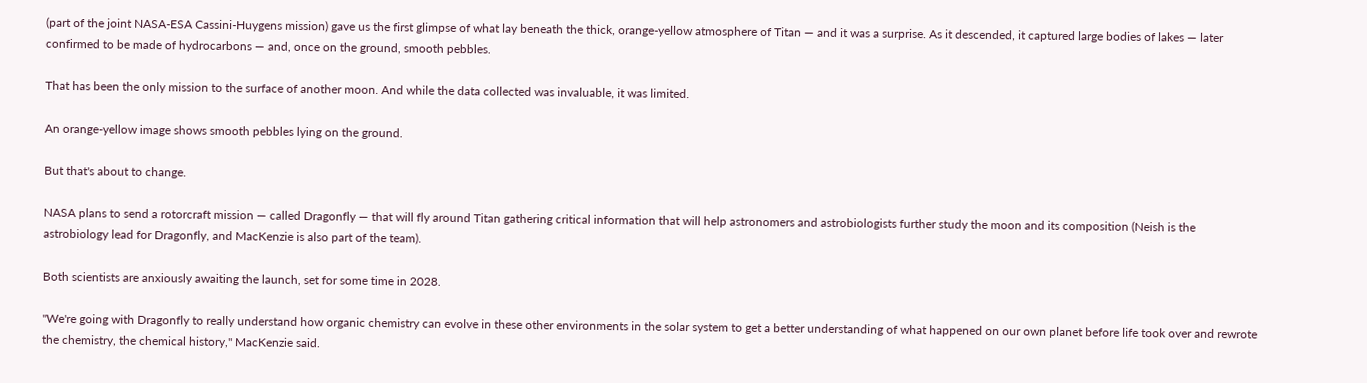(part of the joint NASA-ESA Cassini-Huygens mission) gave us the first glimpse of what lay beneath the thick, orange-yellow atmosphere of Titan — and it was a surprise. As it descended, it captured large bodies of lakes — later confirmed to be made of hydrocarbons — and, once on the ground, smooth pebbles.

That has been the only mission to the surface of another moon. And while the data collected was invaluable, it was limited.

An orange-yellow image shows smooth pebbles lying on the ground.

But that's about to change.

NASA plans to send a rotorcraft mission — called Dragonfly — that will fly around Titan gathering critical information that will help astronomers and astrobiologists further study the moon and its composition (Neish is the astrobiology lead for Dragonfly, and MacKenzie is also part of the team).

Both scientists are anxiously awaiting the launch, set for some time in 2028.

"We're going with Dragonfly to really understand how organic chemistry can evolve in these other environments in the solar system to get a better understanding of what happened on our own planet before life took over and rewrote the chemistry, the chemical history," MacKenzie said.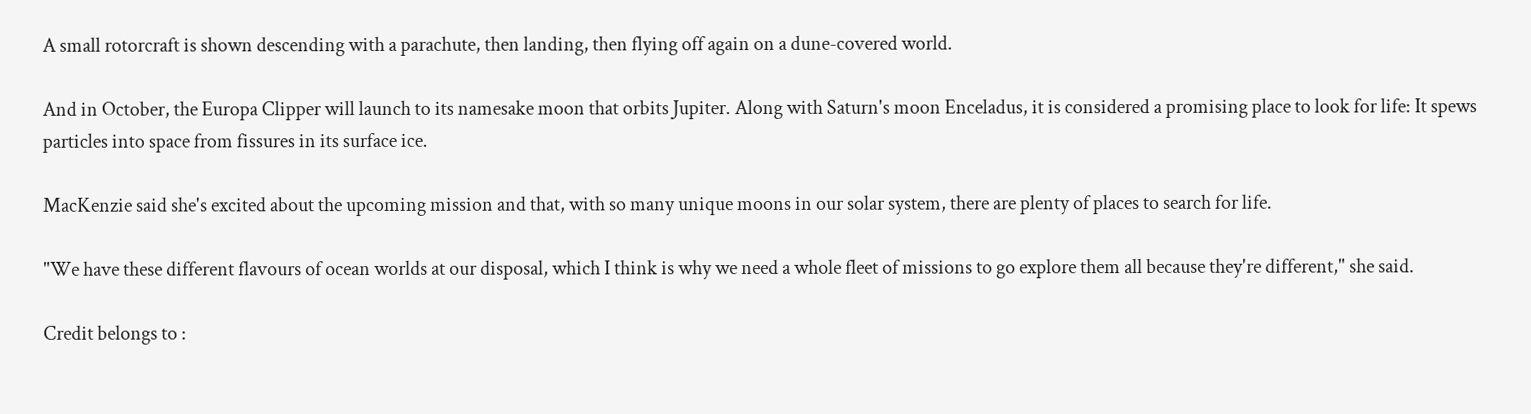A small rotorcraft is shown descending with a parachute, then landing, then flying off again on a dune-covered world.

And in October, the Europa Clipper will launch to its namesake moon that orbits Jupiter. Along with Saturn's moon Enceladus, it is considered a promising place to look for life: It spews particles into space from fissures in its surface ice.

MacKenzie said she's excited about the upcoming mission and that, with so many unique moons in our solar system, there are plenty of places to search for life.

"We have these different flavours of ocean worlds at our disposal, which I think is why we need a whole fleet of missions to go explore them all because they're different," she said.

Credit belongs to :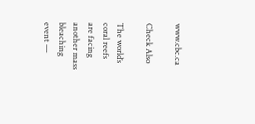www.cbc.ca

Check Also

The world’s coral reefs are facing another mass bleaching event —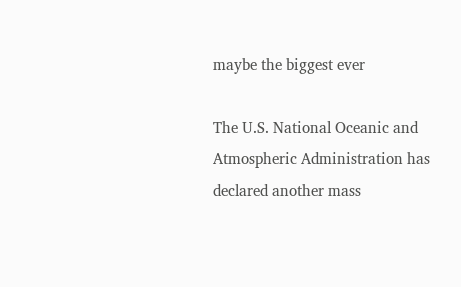maybe the biggest ever

The U.S. National Oceanic and Atmospheric Administration has declared another mass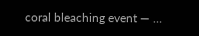coral bleaching event — …